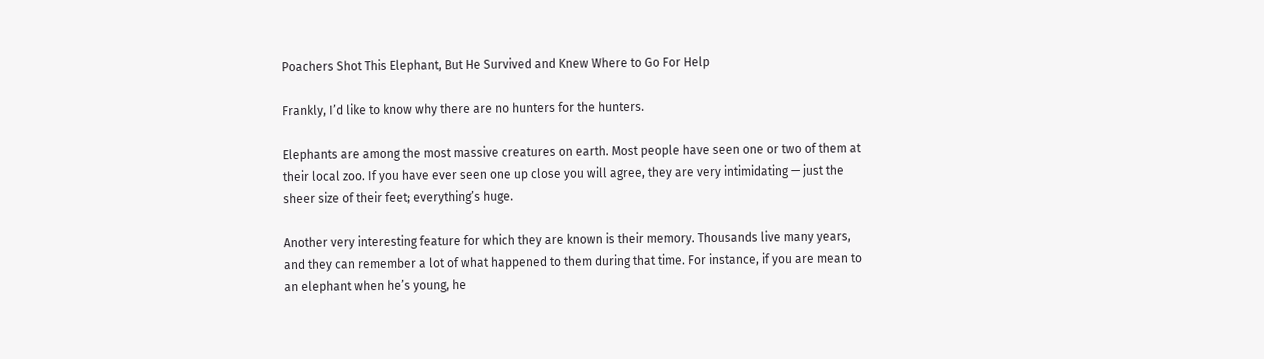Poachers Shot This Elephant, But He Survived and Knew Where to Go For Help

Frankly, I’d like to know why there are no hunters for the hunters.

Elephants are among the most massive creatures on earth. Most people have seen one or two of them at their local zoo. If you have ever seen one up close you will agree, they are very intimidating — just the sheer size of their feet; everything’s huge.

Another very interesting feature for which they are known is their memory. Thousands live many years, and they can remember a lot of what happened to them during that time. For instance, if you are mean to an elephant when he’s young, he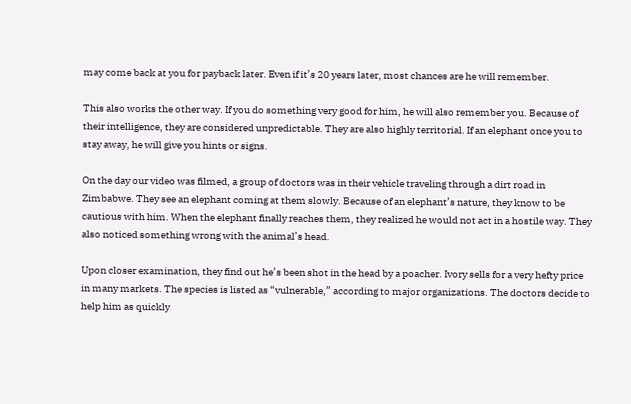may come back at you for payback later. Even if it’s 20 years later, most chances are he will remember.

This also works the other way. If you do something very good for him, he will also remember you. Because of their intelligence, they are considered unpredictable. They are also highly territorial. If an elephant once you to stay away, he will give you hints or signs.

On the day our video was filmed, a group of doctors was in their vehicle traveling through a dirt road in Zimbabwe. They see an elephant coming at them slowly. Because of an elephant’s nature, they know to be cautious with him. When the elephant finally reaches them, they realized he would not act in a hostile way. They also noticed something wrong with the animal’s head.

Upon closer examination, they find out he’s been shot in the head by a poacher. Ivory sells for a very hefty price in many markets. The species is listed as “vulnerable,” according to major organizations. The doctors decide to help him as quickly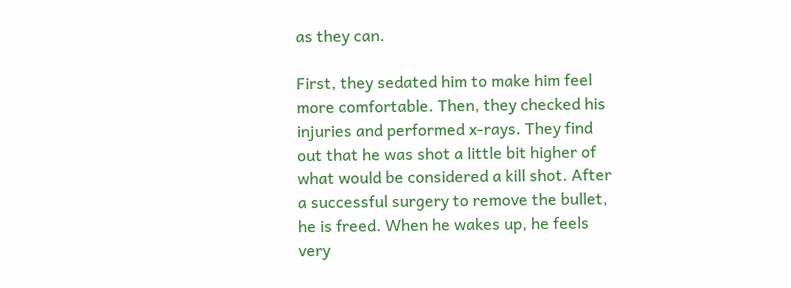as they can.

First, they sedated him to make him feel more comfortable. Then, they checked his injuries and performed x-rays. They find out that he was shot a little bit higher of what would be considered a kill shot. After a successful surgery to remove the bullet, he is freed. When he wakes up, he feels very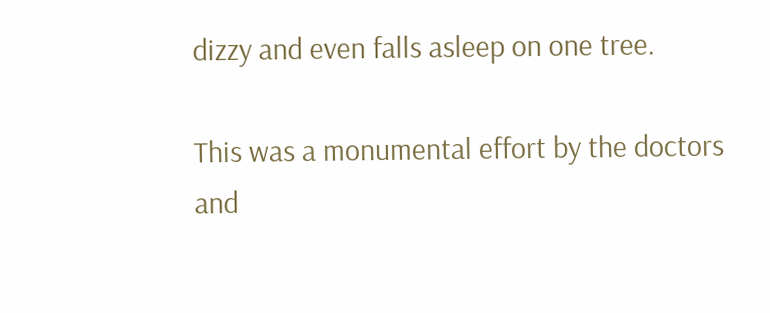dizzy and even falls asleep on one tree.

This was a monumental effort by the doctors and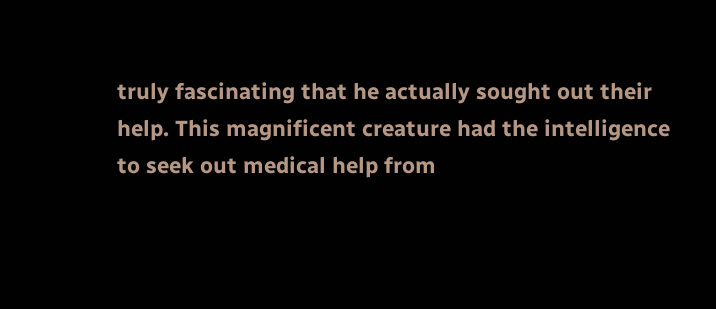truly fascinating that he actually sought out their help. This magnificent creature had the intelligence to seek out medical help from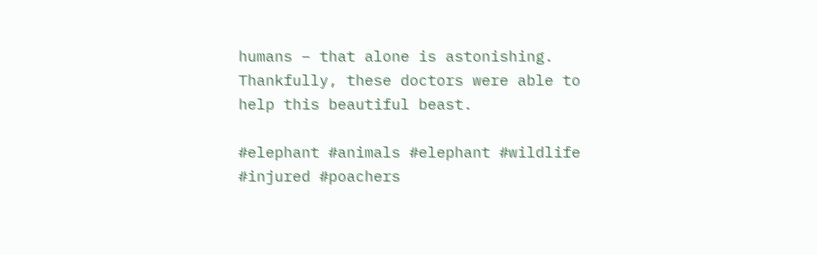humans – that alone is astonishing. Thankfully, these doctors were able to help this beautiful beast.

#elephant #animals #elephant #wildlife #injured #poachers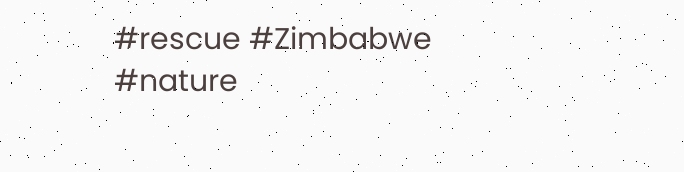#rescue #Zimbabwe #nature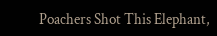Poachers Shot This Elephant,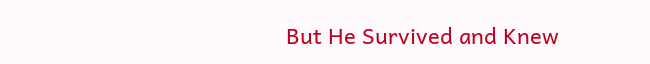But He Survived and Knew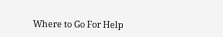Where to Go For Help